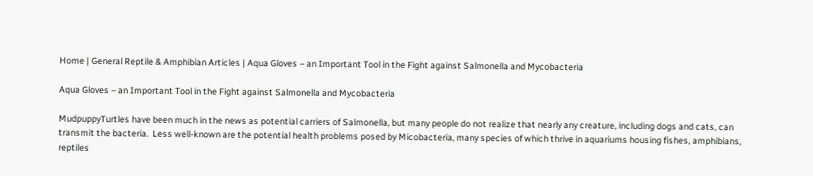Home | General Reptile & Amphibian Articles | Aqua Gloves – an Important Tool in the Fight against Salmonella and Mycobacteria

Aqua Gloves – an Important Tool in the Fight against Salmonella and Mycobacteria

MudpuppyTurtles have been much in the news as potential carriers of Salmonella, but many people do not realize that nearly any creature, including dogs and cats, can transmit the bacteria.  Less well-known are the potential health problems posed by Micobacteria, many species of which thrive in aquariums housing fishes, amphibians, reptiles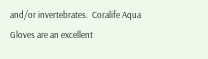and/or invertebrates.  Coralife Aqua Gloves are an excellent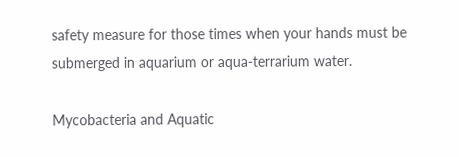safety measure for those times when your hands must be submerged in aquarium or aqua-terrarium water.

Mycobacteria and Aquatic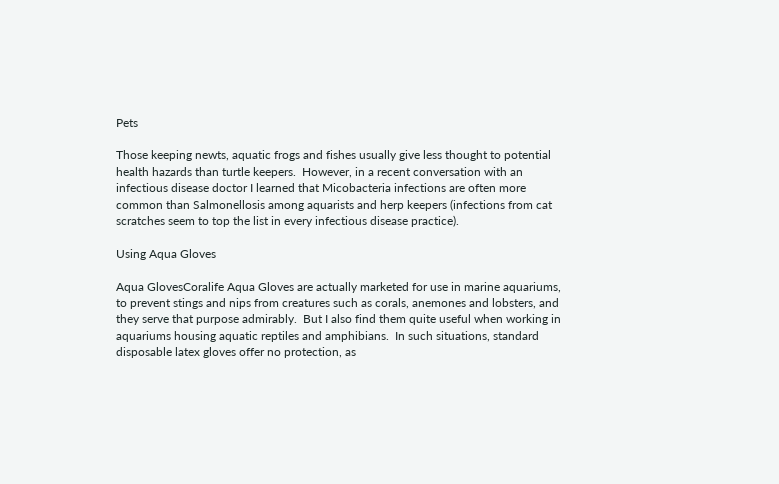Pets

Those keeping newts, aquatic frogs and fishes usually give less thought to potential health hazards than turtle keepers.  However, in a recent conversation with an infectious disease doctor I learned that Micobacteria infections are often more common than Salmonellosis among aquarists and herp keepers (infections from cat scratches seem to top the list in every infectious disease practice).

Using Aqua Gloves

Aqua GlovesCoralife Aqua Gloves are actually marketed for use in marine aquariums, to prevent stings and nips from creatures such as corals, anemones and lobsters, and they serve that purpose admirably.  But I also find them quite useful when working in aquariums housing aquatic reptiles and amphibians.  In such situations, standard disposable latex gloves offer no protection, as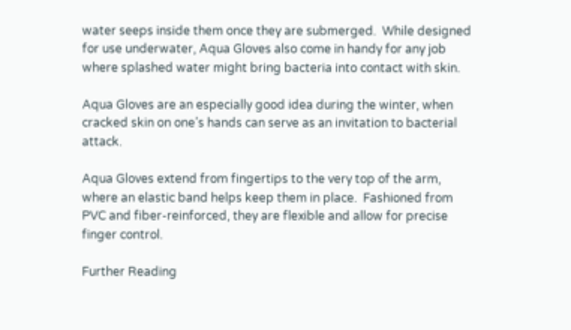water seeps inside them once they are submerged.  While designed for use underwater, Aqua Gloves also come in handy for any job where splashed water might bring bacteria into contact with skin.

Aqua Gloves are an especially good idea during the winter, when cracked skin on one’s hands can serve as an invitation to bacterial attack.

Aqua Gloves extend from fingertips to the very top of the arm, where an elastic band helps keep them in place.  Fashioned from PVC and fiber-reinforced, they are flexible and allow for precise finger control.

Further Reading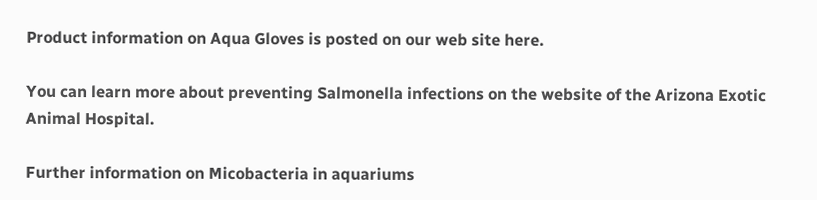Product information on Aqua Gloves is posted on our web site here.

You can learn more about preventing Salmonella infections on the website of the Arizona Exotic Animal Hospital.

Further information on Micobacteria in aquariums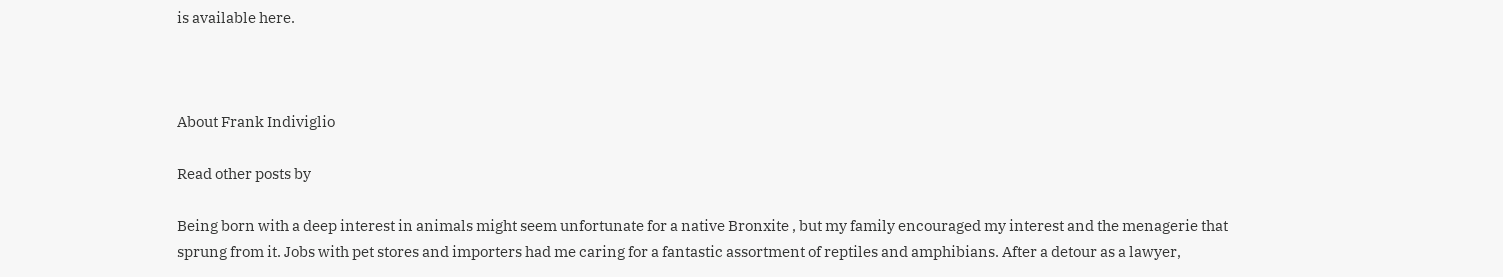is available here.



About Frank Indiviglio

Read other posts by

Being born with a deep interest in animals might seem unfortunate for a native Bronxite , but my family encouraged my interest and the menagerie that sprung from it. Jobs with pet stores and importers had me caring for a fantastic assortment of reptiles and amphibians. After a detour as a lawyer,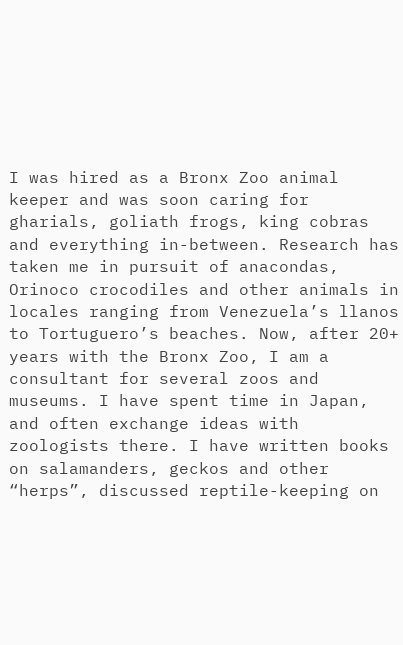I was hired as a Bronx Zoo animal keeper and was soon caring for gharials, goliath frogs, king cobras and everything in-between. Research has taken me in pursuit of anacondas, Orinoco crocodiles and other animals in locales ranging from Venezuela’s llanos to Tortuguero’s beaches. Now, after 20+ years with the Bronx Zoo, I am a consultant for several zoos and museums. I have spent time in Japan, and often exchange ideas with zoologists there. I have written books on salamanders, geckos and other “herps”, discussed reptile-keeping on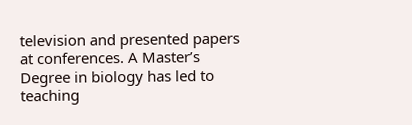television and presented papers at conferences. A Master’s Degree in biology has led to teaching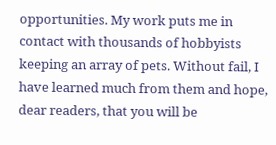opportunities. My work puts me in contact with thousands of hobbyists keeping an array of pets. Without fail, I have learned much from them and hope, dear readers, that you will be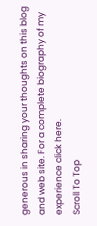generous in sharing your thoughts on this blog and web site. For a complete biography of my experience click here.
Scroll To Top